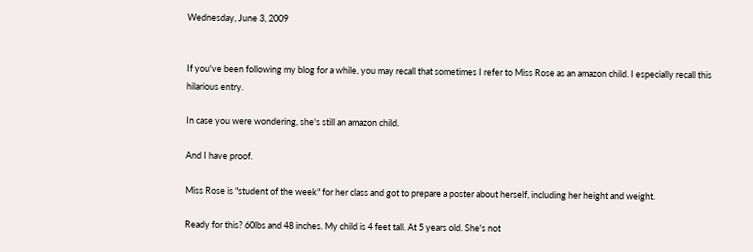Wednesday, June 3, 2009


If you've been following my blog for a while, you may recall that sometimes I refer to Miss Rose as an amazon child. I especially recall this hilarious entry.

In case you were wondering, she's still an amazon child.

And I have proof.

Miss Rose is "student of the week" for her class and got to prepare a poster about herself, including her height and weight.

Ready for this? 60lbs and 48 inches. My child is 4 feet tall. At 5 years old. She's not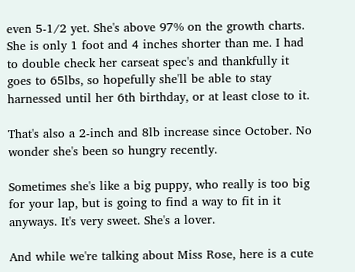even 5-1/2 yet. She's above 97% on the growth charts. She is only 1 foot and 4 inches shorter than me. I had to double check her carseat spec's and thankfully it goes to 65lbs, so hopefully she'll be able to stay harnessed until her 6th birthday, or at least close to it.

That's also a 2-inch and 8lb increase since October. No wonder she's been so hungry recently.

Sometimes she's like a big puppy, who really is too big for your lap, but is going to find a way to fit in it anyways. It's very sweet. She's a lover.

And while we're talking about Miss Rose, here is a cute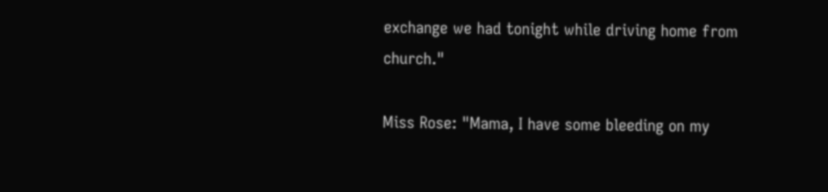exchange we had tonight while driving home from church."

Miss Rose: "Mama, I have some bleeding on my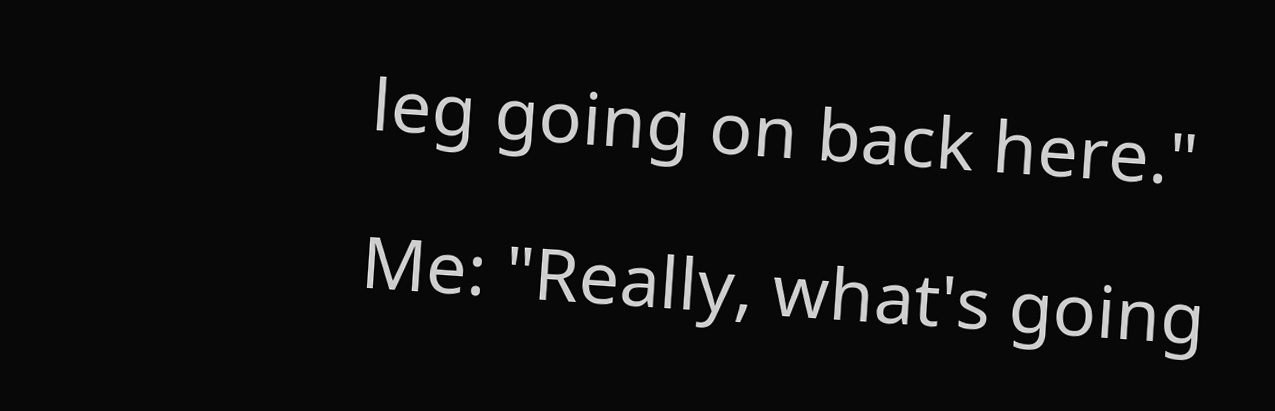leg going on back here."

Me: "Really, what's going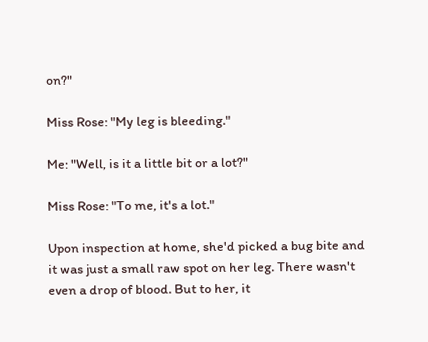on?"

Miss Rose: "My leg is bleeding."

Me: "Well, is it a little bit or a lot?"

Miss Rose: "To me, it's a lot."

Upon inspection at home, she'd picked a bug bite and it was just a small raw spot on her leg. There wasn't even a drop of blood. But to her, it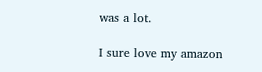was a lot.

I sure love my amazon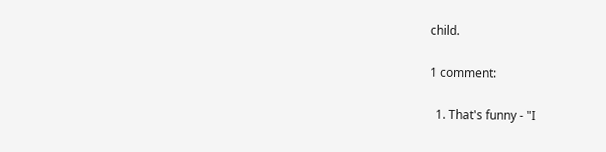child.

1 comment:

  1. That's funny - "I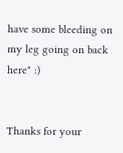have some bleeding on my leg going on back here" :)


Thanks for your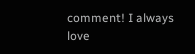comment! I always love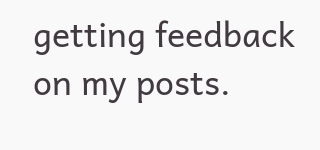getting feedback on my posts.